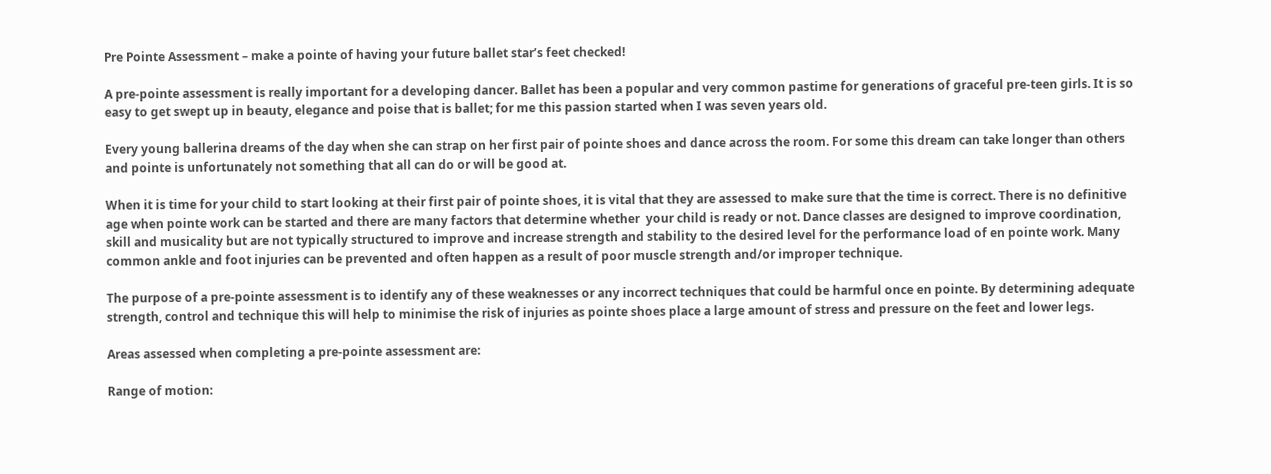Pre Pointe Assessment – make a pointe of having your future ballet star’s feet checked!

A pre-pointe assessment is really important for a developing dancer. Ballet has been a popular and very common pastime for generations of graceful pre-teen girls. It is so easy to get swept up in beauty, elegance and poise that is ballet; for me this passion started when I was seven years old.

Every young ballerina dreams of the day when she can strap on her first pair of pointe shoes and dance across the room. For some this dream can take longer than others and pointe is unfortunately not something that all can do or will be good at.

When it is time for your child to start looking at their first pair of pointe shoes, it is vital that they are assessed to make sure that the time is correct. There is no definitive age when pointe work can be started and there are many factors that determine whether  your child is ready or not. Dance classes are designed to improve coordination, skill and musicality but are not typically structured to improve and increase strength and stability to the desired level for the performance load of en pointe work. Many common ankle and foot injuries can be prevented and often happen as a result of poor muscle strength and/or improper technique.

The purpose of a pre-pointe assessment is to identify any of these weaknesses or any incorrect techniques that could be harmful once en pointe. By determining adequate strength, control and technique this will help to minimise the risk of injuries as pointe shoes place a large amount of stress and pressure on the feet and lower legs.

Areas assessed when completing a pre-pointe assessment are:

Range of motion: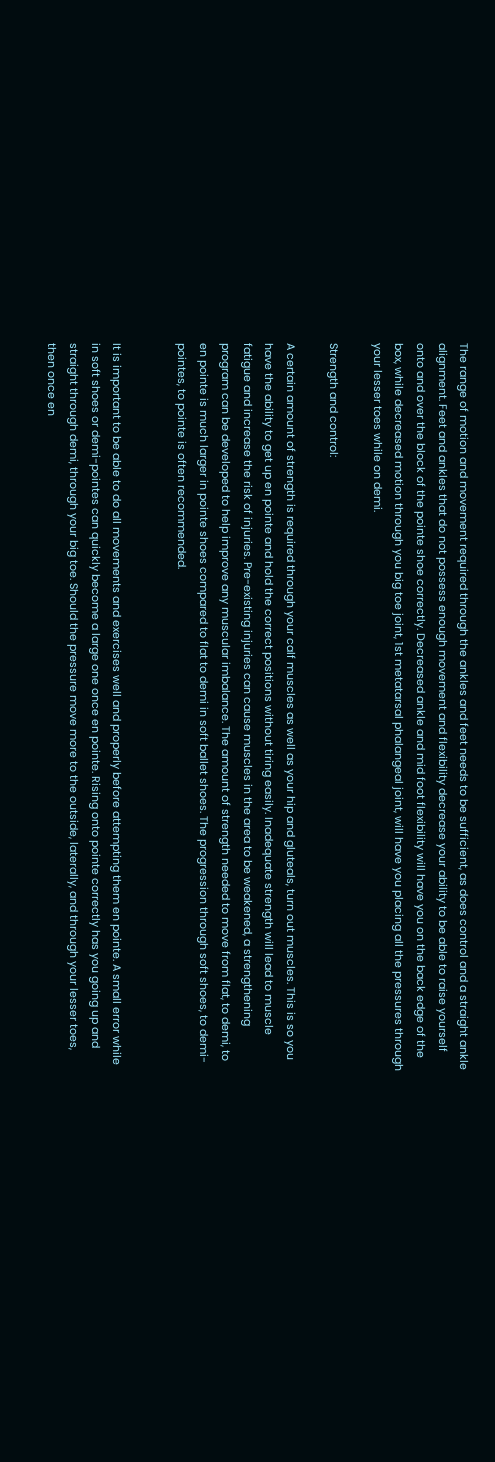The range of motion and movement required through the ankles and feet needs to be sufficient, as does control and a straight ankle alignment. Feet and ankles that do not possess enough movement and flexibility decrease your ability to be able to raise yourself onto and over the block of the pointe shoe correctly. Decreased ankle and mid foot flexibility will have you on the back edge of the box, while decreased motion through you big toe joint, 1st metatarsal phalangeal joint, will have you placing all the pressures through your lesser toes while on demi.

Strength and control:

A certain amount of strength is required through your calf muscles as well as your hip and gluteals, turn out muscles. This is so you have the ability to get up en pointe and hold the correct positions without tiring easily. Inadequate strength will lead to muscle fatigue and increase the risk of injuries. Pre-existing injuries can cause muscles in the area to be weakened, a strengthening program can be developed to help improve any muscular imbalance. The amount of strength needed to move from flat, to demi, to en pointe is much larger in pointe shoes compared to flat to demi in soft ballet shoes. The progression through soft shoes, to demi-pointes, to pointe is often recommended.


It is important to be able to do all movements and exercises well and properly before attempting them en pointe. A small error while in soft shoes or demi-pointes can quickly become a large one once en pointe. Rising onto pointe correctly has you going up and straight through demi, through your big toe. Should the pressure move more to the outside, laterally, and through your lesser toes, then once en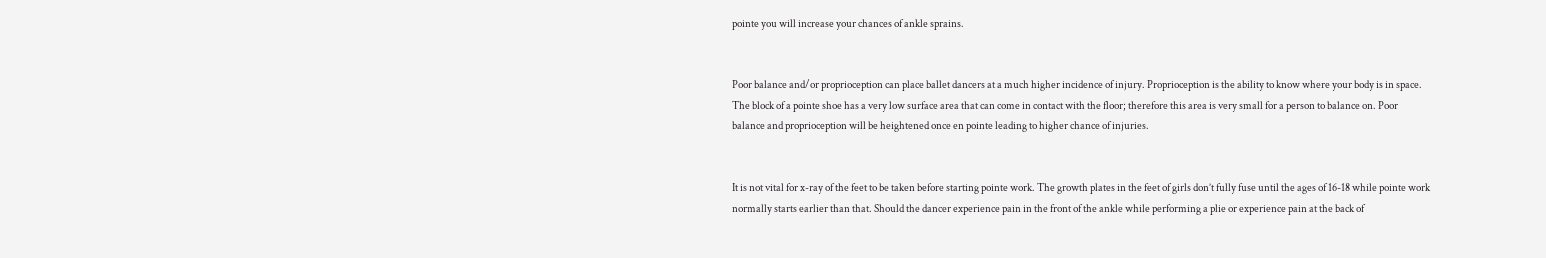pointe you will increase your chances of ankle sprains.


Poor balance and/or proprioception can place ballet dancers at a much higher incidence of injury. Proprioception is the ability to know where your body is in space. The block of a pointe shoe has a very low surface area that can come in contact with the floor; therefore this area is very small for a person to balance on. Poor balance and proprioception will be heightened once en pointe leading to higher chance of injuries.


It is not vital for x-ray of the feet to be taken before starting pointe work. The growth plates in the feet of girls don’t fully fuse until the ages of 16-18 while pointe work normally starts earlier than that. Should the dancer experience pain in the front of the ankle while performing a plie or experience pain at the back of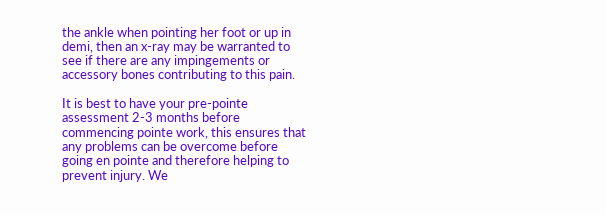the ankle when pointing her foot or up in demi, then an x-ray may be warranted to see if there are any impingements or accessory bones contributing to this pain.

It is best to have your pre-pointe assessment 2-3 months before commencing pointe work, this ensures that any problems can be overcome before going en pointe and therefore helping to prevent injury. We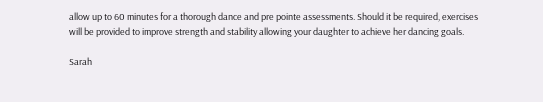allow up to 60 minutes for a thorough dance and pre pointe assessments. Should it be required, exercises will be provided to improve strength and stability allowing your daughter to achieve her dancing goals.

Sarah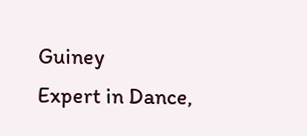Guiney
Expert in Dance,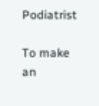Podiatrist

To make an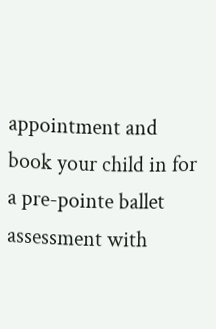appointment and book your child in for a pre-pointe ballet assessment with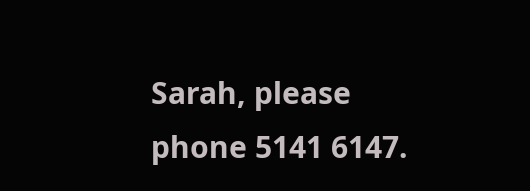Sarah, please phone 5141 6147.